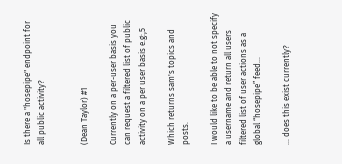Is there a "hosepipe" endpoint for all public activity?


(Dean Taylor) #1

Currently on a per-user basis you can request a filtered list of public activity on a per user basis e.g:,5

Which returns sam's topics and posts.

I would like to be able to not specify a username and return all users filtered list of user actions as a global “hosepipe” feed…

… does this exist currently?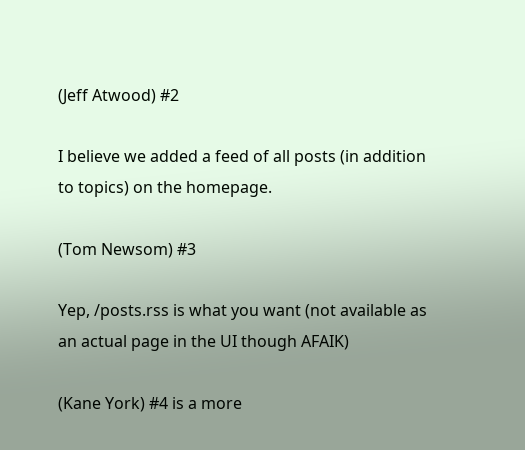(Jeff Atwood) #2

I believe we added a feed of all posts (in addition to topics) on the homepage.

(Tom Newsom) #3

Yep, /posts.rss is what you want (not available as an actual page in the UI though AFAIK)

(Kane York) #4 is a more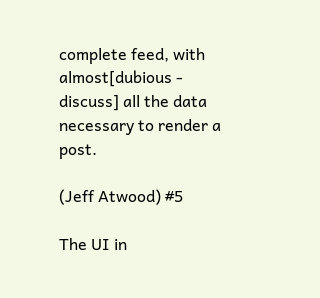complete feed, with almost[dubious - discuss] all the data necessary to render a post.

(Jeff Atwood) #5

The UI in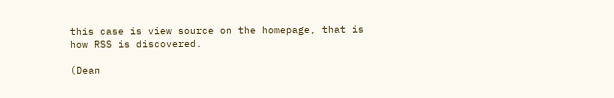this case is view source on the homepage, that is how RSS is discovered.

(Dean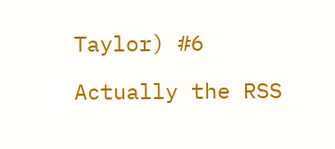Taylor) #6

Actually the RSS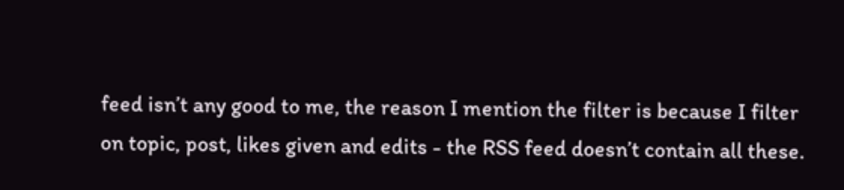feed isn’t any good to me, the reason I mention the filter is because I filter on topic, post, likes given and edits - the RSS feed doesn’t contain all these.